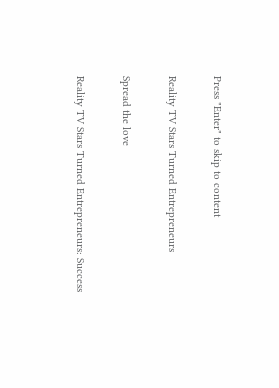Press "Enter" to skip to content

Reality TV Stars Turned Entrepreneurs

Spread the love

Reality TV Stars Turned Entrepreneurs: Success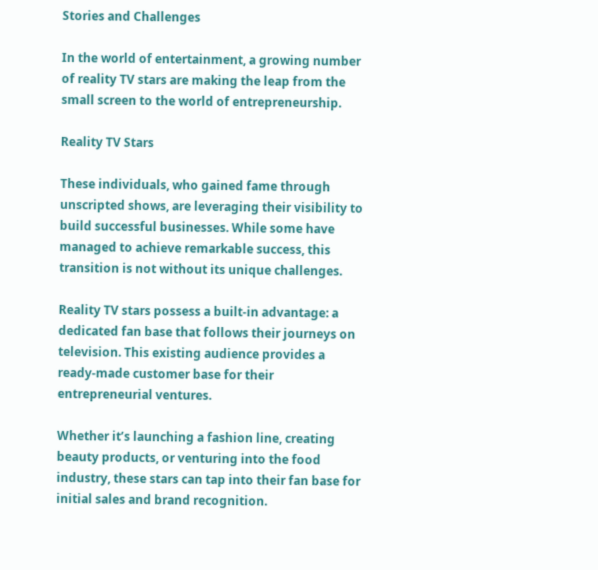Stories and Challenges

In the world of entertainment, a growing number of reality TV stars are making the leap from the small screen to the world of entrepreneurship.

Reality TV Stars

These individuals, who gained fame through unscripted shows, are leveraging their visibility to build successful businesses. While some have managed to achieve remarkable success, this transition is not without its unique challenges.

Reality TV stars possess a built-in advantage: a dedicated fan base that follows their journeys on television. This existing audience provides a ready-made customer base for their entrepreneurial ventures.

Whether it’s launching a fashion line, creating beauty products, or venturing into the food industry, these stars can tap into their fan base for initial sales and brand recognition.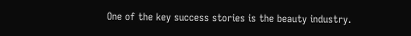One of the key success stories is the beauty industry.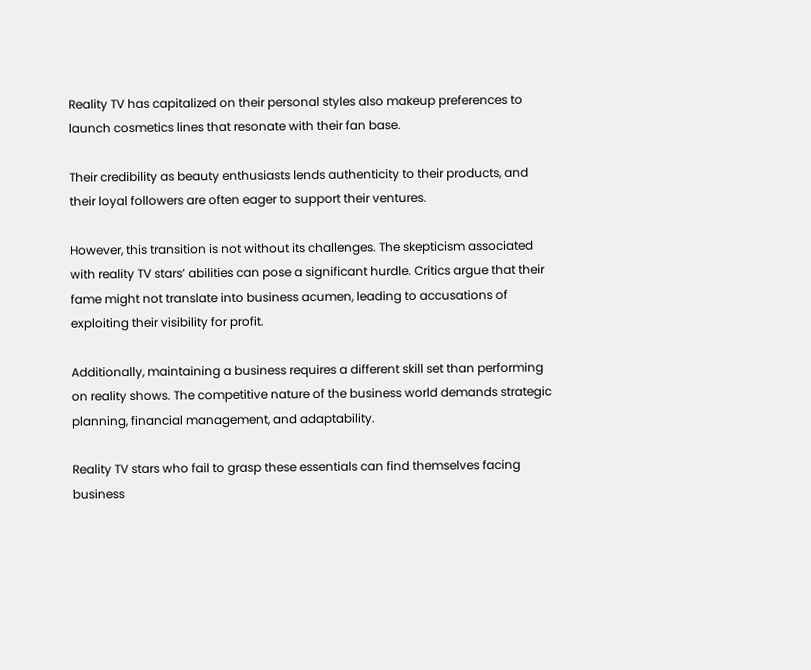Reality TV has capitalized on their personal styles also makeup preferences to launch cosmetics lines that resonate with their fan base.

Their credibility as beauty enthusiasts lends authenticity to their products, and their loyal followers are often eager to support their ventures.

However, this transition is not without its challenges. The skepticism associated with reality TV stars’ abilities can pose a significant hurdle. Critics argue that their fame might not translate into business acumen, leading to accusations of exploiting their visibility for profit.

Additionally, maintaining a business requires a different skill set than performing on reality shows. The competitive nature of the business world demands strategic planning, financial management, and adaptability.

Reality TV stars who fail to grasp these essentials can find themselves facing business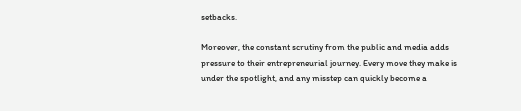setbacks.

Moreover, the constant scrutiny from the public and media adds pressure to their entrepreneurial journey. Every move they make is under the spotlight, and any misstep can quickly become a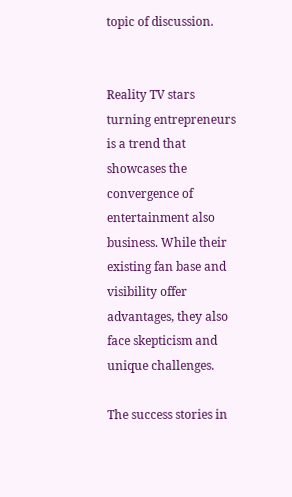topic of discussion.


Reality TV stars turning entrepreneurs is a trend that showcases the convergence of entertainment also business. While their existing fan base and visibility offer advantages, they also face skepticism and unique challenges.

The success stories in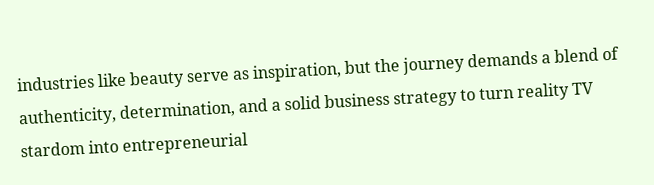industries like beauty serve as inspiration, but the journey demands a blend of authenticity, determination, and a solid business strategy to turn reality TV stardom into entrepreneurial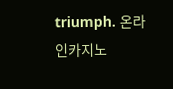triumph. 온라인카지노